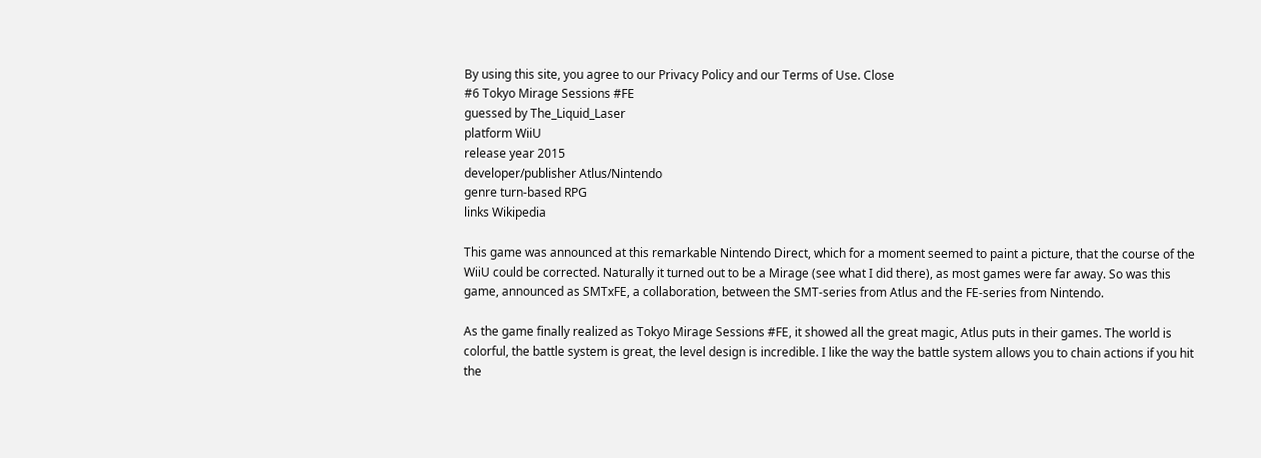By using this site, you agree to our Privacy Policy and our Terms of Use. Close
#6 Tokyo Mirage Sessions #FE
guessed by The_Liquid_Laser
platform WiiU
release year 2015
developer/publisher Atlus/Nintendo
genre turn-based RPG
links Wikipedia

This game was announced at this remarkable Nintendo Direct, which for a moment seemed to paint a picture, that the course of the WiiU could be corrected. Naturally it turned out to be a Mirage (see what I did there), as most games were far away. So was this game, announced as SMTxFE, a collaboration, between the SMT-series from Atlus and the FE-series from Nintendo.

As the game finally realized as Tokyo Mirage Sessions #FE, it showed all the great magic, Atlus puts in their games. The world is colorful, the battle system is great, the level design is incredible. I like the way the battle system allows you to chain actions if you hit the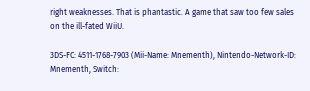right weaknesses. That is phantastic. A game that saw too few sales on the ill-fated WiiU.

3DS-FC: 4511-1768-7903 (Mii-Name: Mnementh), Nintendo-Network-ID: Mnementh, Switch: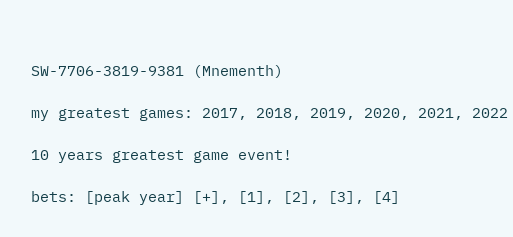SW-7706-3819-9381 (Mnementh)

my greatest games: 2017, 2018, 2019, 2020, 2021, 2022

10 years greatest game event!

bets: [peak year] [+], [1], [2], [3], [4]